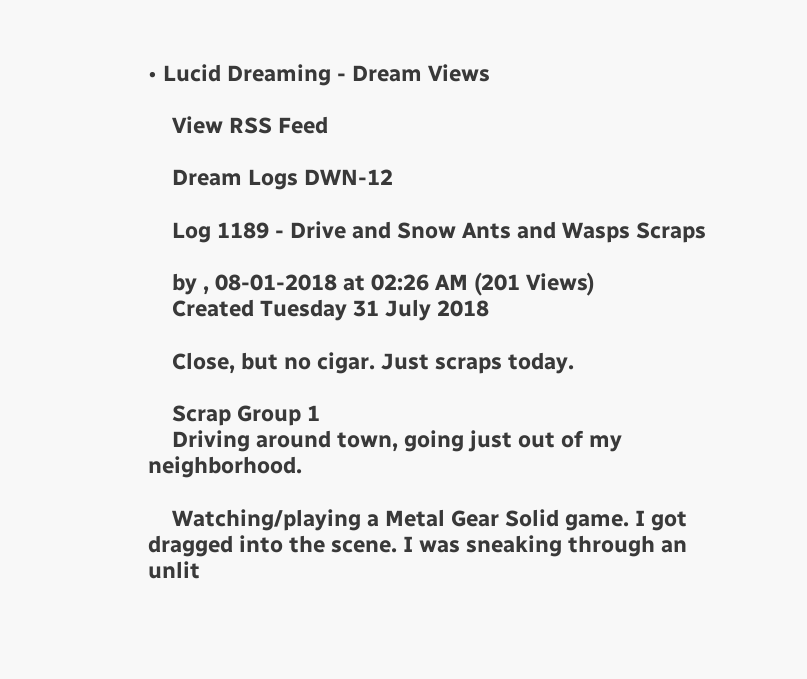• Lucid Dreaming - Dream Views

    View RSS Feed

    Dream Logs DWN-12

    Log 1189 - Drive and Snow Ants and Wasps Scraps

    by , 08-01-2018 at 02:26 AM (201 Views)
    Created Tuesday 31 July 2018

    Close, but no cigar. Just scraps today.

    Scrap Group 1
    Driving around town, going just out of my neighborhood.

    Watching/playing a Metal Gear Solid game. I got dragged into the scene. I was sneaking through an unlit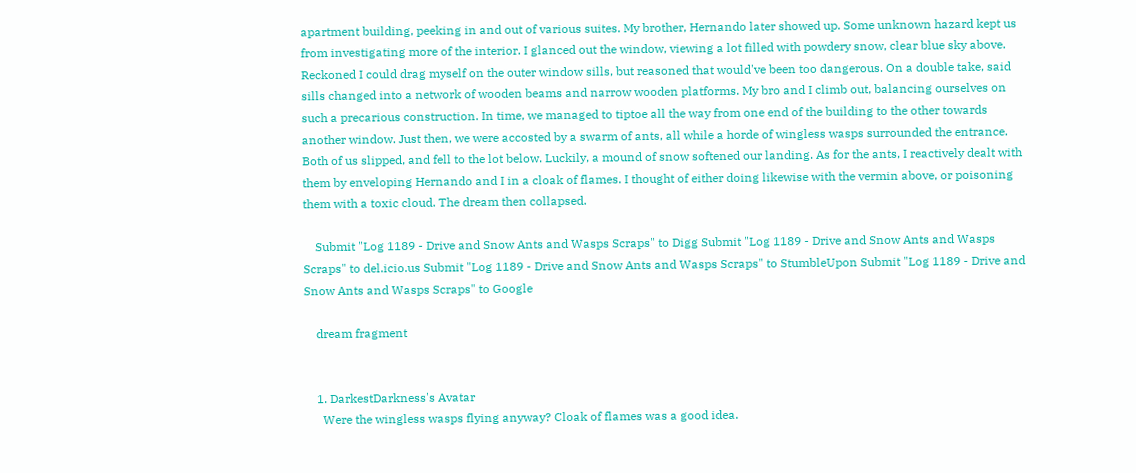apartment building, peeking in and out of various suites. My brother, Hernando later showed up. Some unknown hazard kept us from investigating more of the interior. I glanced out the window, viewing a lot filled with powdery snow, clear blue sky above. Reckoned I could drag myself on the outer window sills, but reasoned that would've been too dangerous. On a double take, said sills changed into a network of wooden beams and narrow wooden platforms. My bro and I climb out, balancing ourselves on such a precarious construction. In time, we managed to tiptoe all the way from one end of the building to the other towards another window. Just then, we were accosted by a swarm of ants, all while a horde of wingless wasps surrounded the entrance. Both of us slipped, and fell to the lot below. Luckily, a mound of snow softened our landing. As for the ants, I reactively dealt with them by enveloping Hernando and I in a cloak of flames. I thought of either doing likewise with the vermin above, or poisoning them with a toxic cloud. The dream then collapsed.

    Submit "Log 1189 - Drive and Snow Ants and Wasps Scraps" to Digg Submit "Log 1189 - Drive and Snow Ants and Wasps Scraps" to del.icio.us Submit "Log 1189 - Drive and Snow Ants and Wasps Scraps" to StumbleUpon Submit "Log 1189 - Drive and Snow Ants and Wasps Scraps" to Google

    dream fragment


    1. DarkestDarkness's Avatar
      Were the wingless wasps flying anyway? Cloak of flames was a good idea.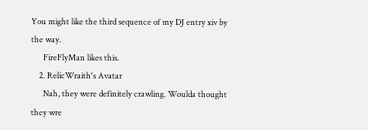You might like the third sequence of my DJ entry xiv by the way.
      FireFlyMan likes this.
    2. RelicWraith's Avatar
      Nah, they were definitely crawling. Woulda thought they wre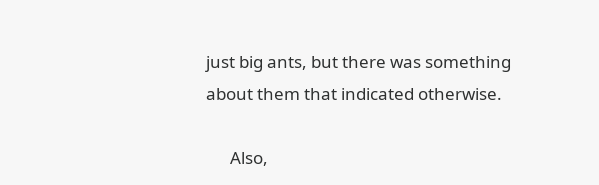just big ants, but there was something about them that indicated otherwise.

      Also,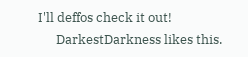I'll deffos check it out!
      DarkestDarkness likes this.